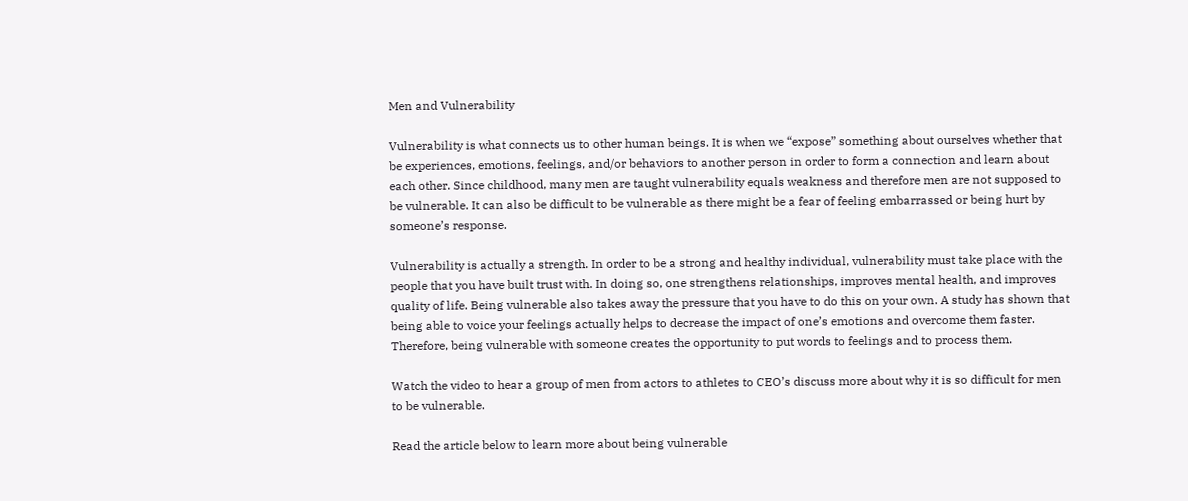Men and Vulnerability

Vulnerability is what connects us to other human beings. It is when we “expose” something about ourselves whether that be experiences, emotions, feelings, and/or behaviors to another person in order to form a connection and learn about each other. Since childhood, many men are taught vulnerability equals weakness and therefore men are not supposed to be vulnerable. It can also be difficult to be vulnerable as there might be a fear of feeling embarrassed or being hurt by someone’s response.

Vulnerability is actually a strength. In order to be a strong and healthy individual, vulnerability must take place with the people that you have built trust with. In doing so, one strengthens relationships, improves mental health, and improves quality of life. Being vulnerable also takes away the pressure that you have to do this on your own. A study has shown that being able to voice your feelings actually helps to decrease the impact of one’s emotions and overcome them faster. Therefore, being vulnerable with someone creates the opportunity to put words to feelings and to process them.

Watch the video to hear a group of men from actors to athletes to CEO’s discuss more about why it is so difficult for men to be vulnerable.

Read the article below to learn more about being vulnerable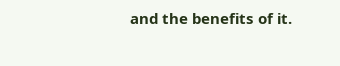and the benefits of it.